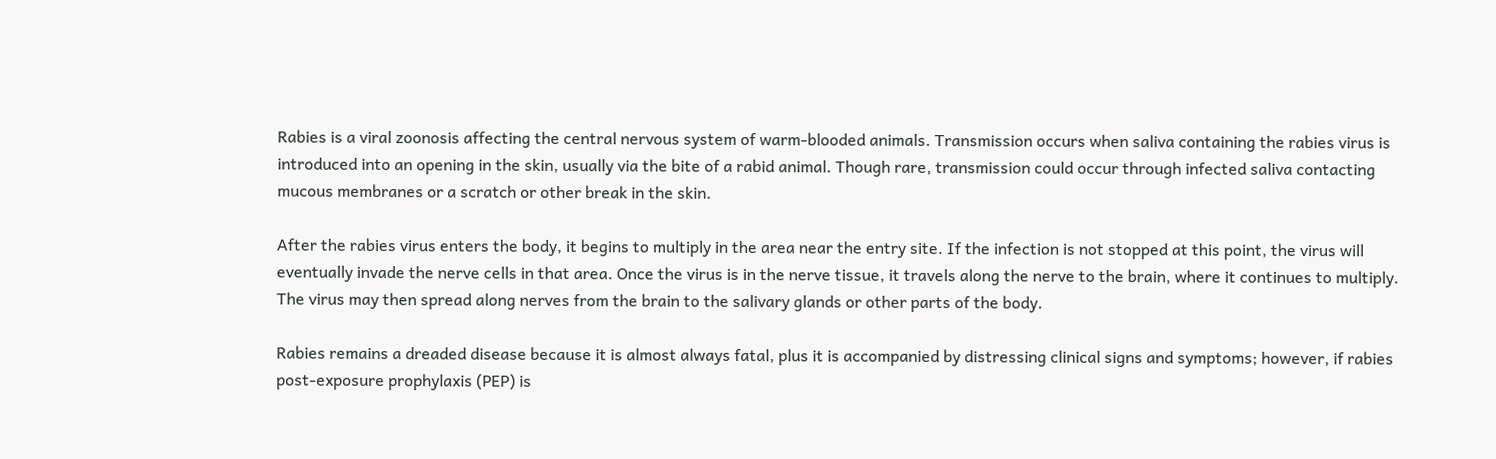Rabies is a viral zoonosis affecting the central nervous system of warm-blooded animals. Transmission occurs when saliva containing the rabies virus is introduced into an opening in the skin, usually via the bite of a rabid animal. Though rare, transmission could occur through infected saliva contacting mucous membranes or a scratch or other break in the skin.

After the rabies virus enters the body, it begins to multiply in the area near the entry site. If the infection is not stopped at this point, the virus will eventually invade the nerve cells in that area. Once the virus is in the nerve tissue, it travels along the nerve to the brain, where it continues to multiply. The virus may then spread along nerves from the brain to the salivary glands or other parts of the body.

Rabies remains a dreaded disease because it is almost always fatal, plus it is accompanied by distressing clinical signs and symptoms; however, if rabies post-exposure prophylaxis (PEP) is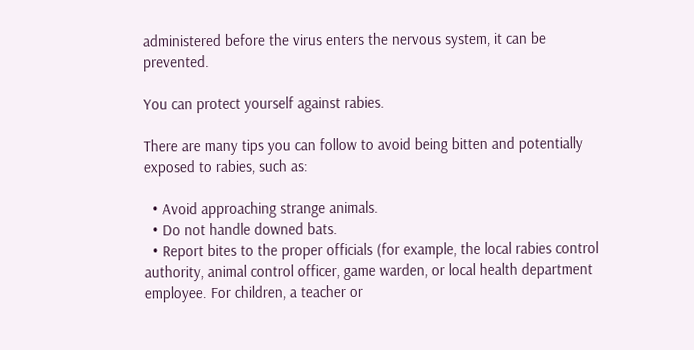administered before the virus enters the nervous system, it can be prevented.

You can protect yourself against rabies.

There are many tips you can follow to avoid being bitten and potentially exposed to rabies, such as:

  • Avoid approaching strange animals.
  • Do not handle downed bats.
  • Report bites to the proper officials (for example, the local rabies control authority, animal control officer, game warden, or local health department employee. For children, a teacher or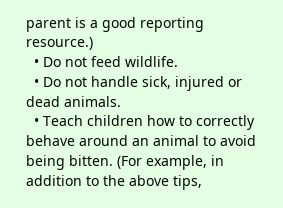parent is a good reporting resource.)
  • Do not feed wildlife.
  • Do not handle sick, injured or dead animals.
  • Teach children how to correctly behave around an animal to avoid being bitten. (For example, in addition to the above tips,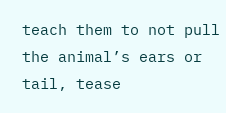teach them to not pull the animal’s ears or tail, tease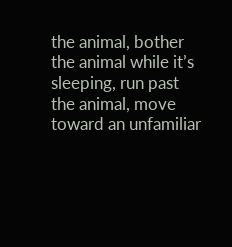the animal, bother the animal while it’s sleeping, run past the animal, move toward an unfamiliar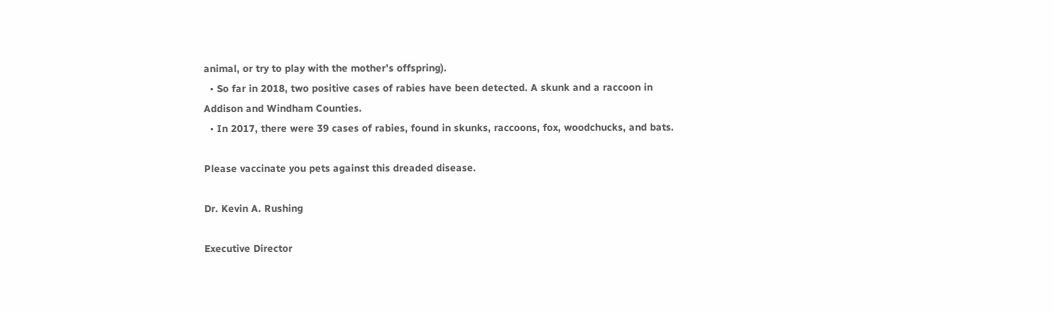animal, or try to play with the mother’s offspring).
  • So far in 2018, two positive cases of rabies have been detected. A skunk and a raccoon in Addison and Windham Counties.
  • In 2017, there were 39 cases of rabies, found in skunks, raccoons, fox, woodchucks, and bats.

Please vaccinate you pets against this dreaded disease.

Dr. Kevin A. Rushing

Executive Director